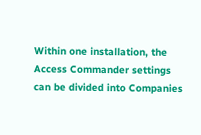Within one installation, the Access Commander settings can be divided into Companies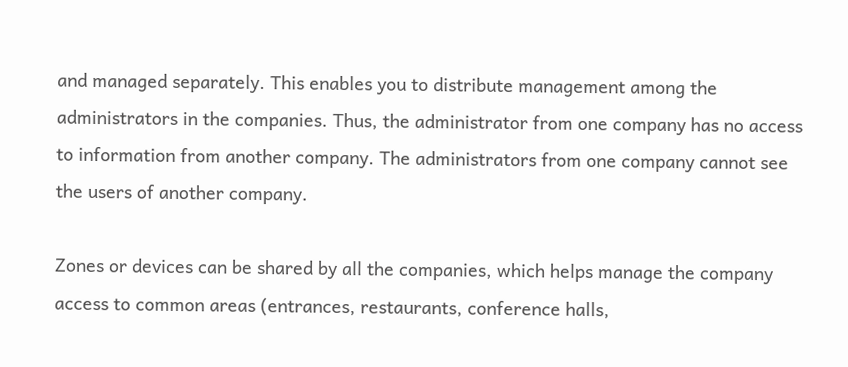and managed separately. This enables you to distribute management among the administrators in the companies. Thus, the administrator from one company has no access to information from another company. The administrators from one company cannot see the users of another company.

Zones or devices can be shared by all the companies, which helps manage the company access to common areas (entrances, restaurants, conference halls,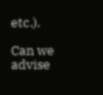etc.).

Can we advise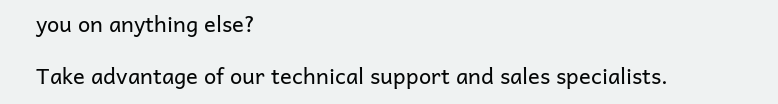you on anything else?

Take advantage of our technical support and sales specialists.